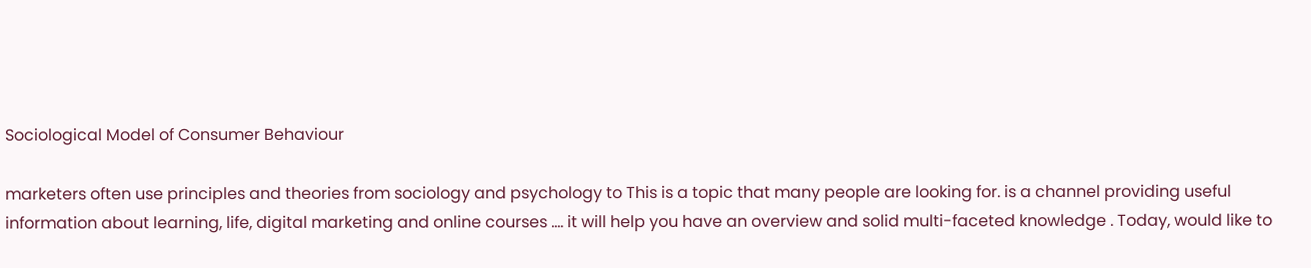Sociological Model of Consumer Behaviour

marketers often use principles and theories from sociology and psychology to This is a topic that many people are looking for. is a channel providing useful information about learning, life, digital marketing and online courses …. it will help you have an overview and solid multi-faceted knowledge . Today, would like to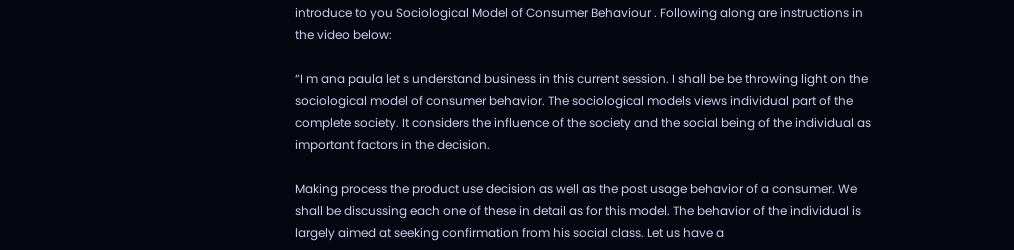introduce to you Sociological Model of Consumer Behaviour . Following along are instructions in the video below:

“I m ana paula let s understand business in this current session. I shall be be throwing light on the sociological model of consumer behavior. The sociological models views individual part of the complete society. It considers the influence of the society and the social being of the individual as important factors in the decision.

Making process the product use decision as well as the post usage behavior of a consumer. We shall be discussing each one of these in detail as for this model. The behavior of the individual is largely aimed at seeking confirmation from his social class. Let us have a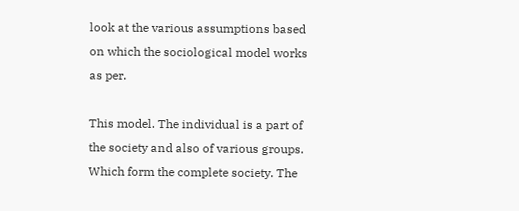look at the various assumptions based on which the sociological model works as per.

This model. The individual is a part of the society and also of various groups. Which form the complete society. The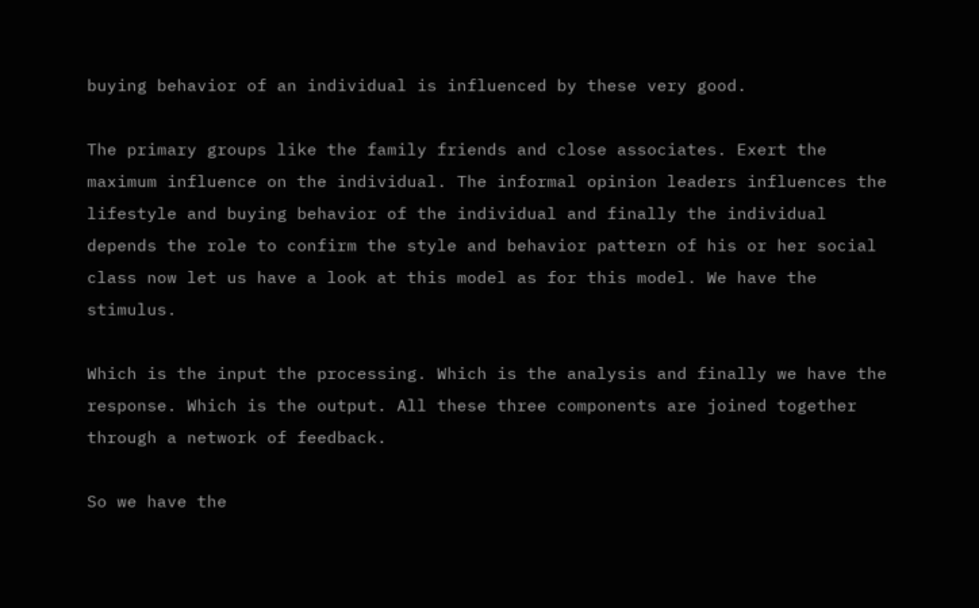buying behavior of an individual is influenced by these very good.

The primary groups like the family friends and close associates. Exert the maximum influence on the individual. The informal opinion leaders influences the lifestyle and buying behavior of the individual and finally the individual depends the role to confirm the style and behavior pattern of his or her social class now let us have a look at this model as for this model. We have the stimulus.

Which is the input the processing. Which is the analysis and finally we have the response. Which is the output. All these three components are joined together through a network of feedback.

So we have the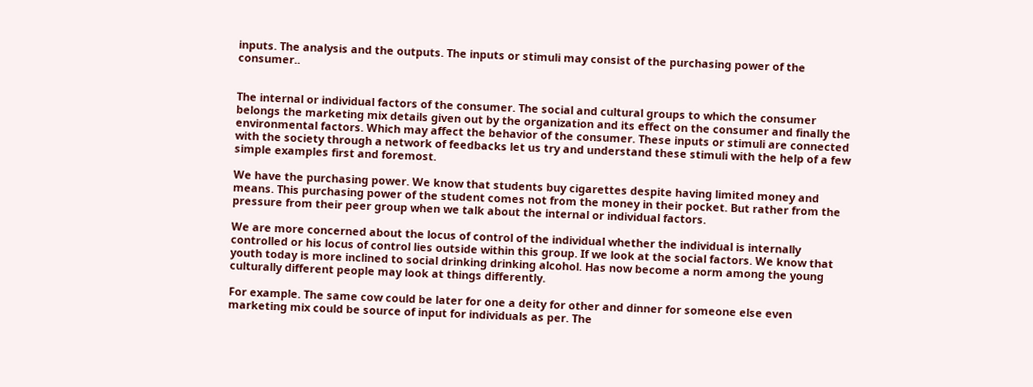inputs. The analysis and the outputs. The inputs or stimuli may consist of the purchasing power of the consumer..


The internal or individual factors of the consumer. The social and cultural groups to which the consumer belongs the marketing mix details given out by the organization and its effect on the consumer and finally the environmental factors. Which may affect the behavior of the consumer. These inputs or stimuli are connected with the society through a network of feedbacks let us try and understand these stimuli with the help of a few simple examples first and foremost.

We have the purchasing power. We know that students buy cigarettes despite having limited money and means. This purchasing power of the student comes not from the money in their pocket. But rather from the pressure from their peer group when we talk about the internal or individual factors.

We are more concerned about the locus of control of the individual whether the individual is internally controlled or his locus of control lies outside within this group. If we look at the social factors. We know that youth today is more inclined to social drinking drinking alcohol. Has now become a norm among the young culturally different people may look at things differently.

For example. The same cow could be later for one a deity for other and dinner for someone else even marketing mix could be source of input for individuals as per. The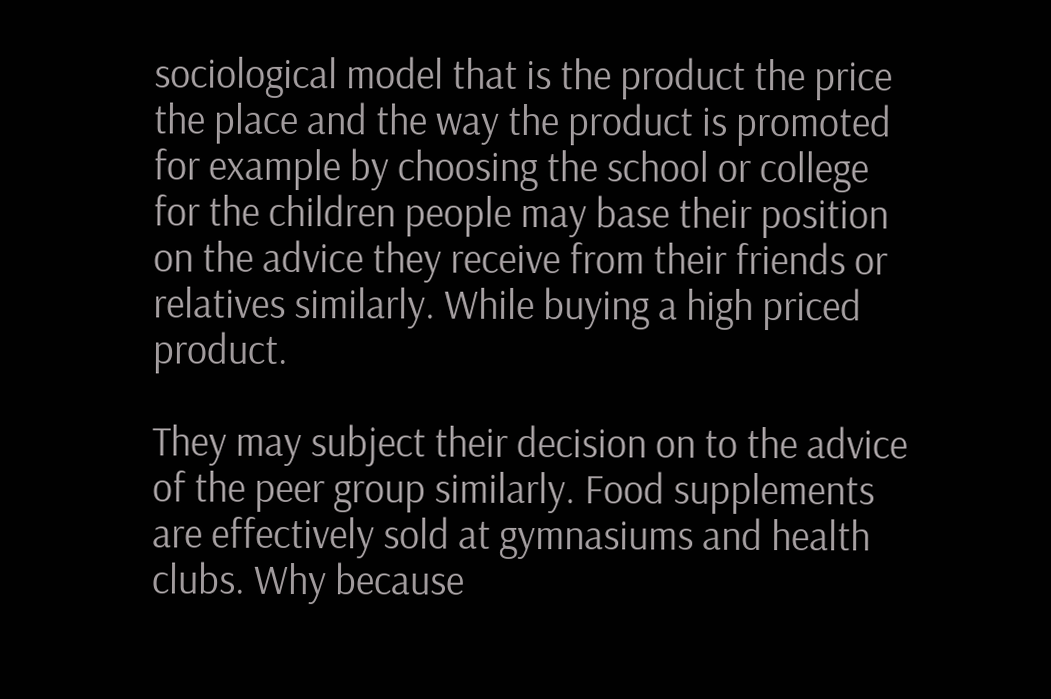sociological model that is the product the price the place and the way the product is promoted for example by choosing the school or college for the children people may base their position on the advice they receive from their friends or relatives similarly. While buying a high priced product.

They may subject their decision on to the advice of the peer group similarly. Food supplements are effectively sold at gymnasiums and health clubs. Why because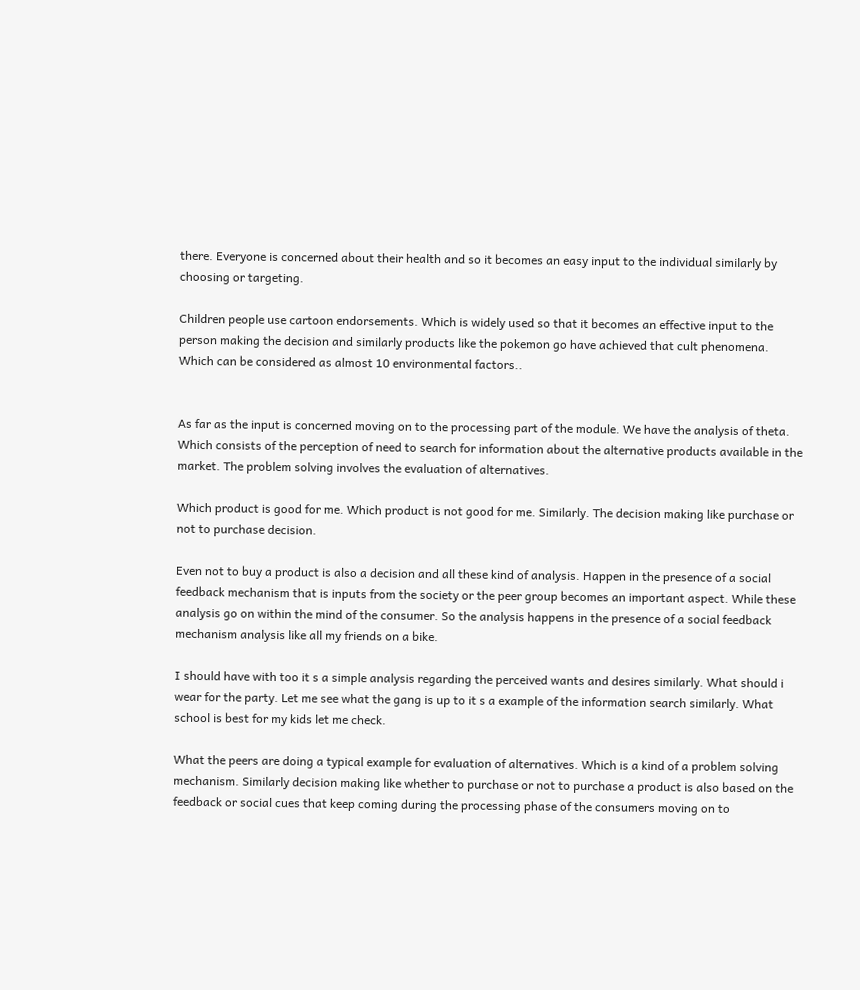there. Everyone is concerned about their health and so it becomes an easy input to the individual similarly by choosing or targeting.

Children people use cartoon endorsements. Which is widely used so that it becomes an effective input to the person making the decision and similarly products like the pokemon go have achieved that cult phenomena. Which can be considered as almost 10 environmental factors..


As far as the input is concerned moving on to the processing part of the module. We have the analysis of theta. Which consists of the perception of need to search for information about the alternative products available in the market. The problem solving involves the evaluation of alternatives.

Which product is good for me. Which product is not good for me. Similarly. The decision making like purchase or not to purchase decision.

Even not to buy a product is also a decision and all these kind of analysis. Happen in the presence of a social feedback mechanism that is inputs from the society or the peer group becomes an important aspect. While these analysis go on within the mind of the consumer. So the analysis happens in the presence of a social feedback mechanism analysis like all my friends on a bike.

I should have with too it s a simple analysis regarding the perceived wants and desires similarly. What should i wear for the party. Let me see what the gang is up to it s a example of the information search similarly. What school is best for my kids let me check.

What the peers are doing a typical example for evaluation of alternatives. Which is a kind of a problem solving mechanism. Similarly decision making like whether to purchase or not to purchase a product is also based on the feedback or social cues that keep coming during the processing phase of the consumers moving on to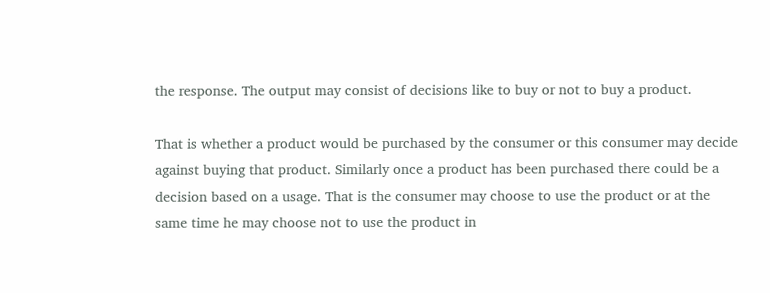the response. The output may consist of decisions like to buy or not to buy a product.

That is whether a product would be purchased by the consumer or this consumer may decide against buying that product. Similarly once a product has been purchased there could be a decision based on a usage. That is the consumer may choose to use the product or at the same time he may choose not to use the product in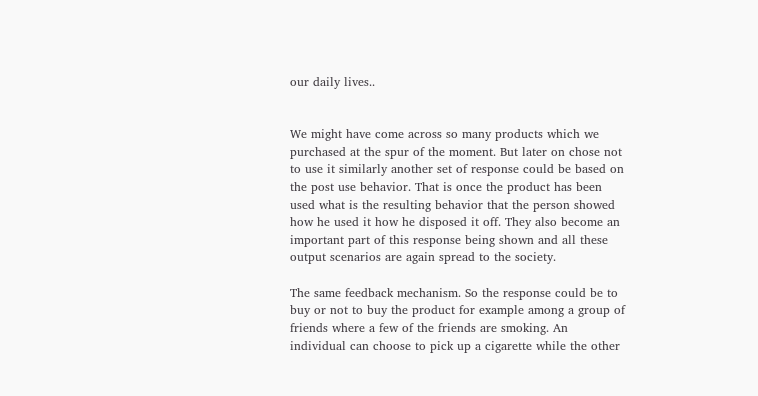our daily lives..


We might have come across so many products which we purchased at the spur of the moment. But later on chose not to use it similarly another set of response could be based on the post use behavior. That is once the product has been used what is the resulting behavior that the person showed how he used it how he disposed it off. They also become an important part of this response being shown and all these output scenarios are again spread to the society.

The same feedback mechanism. So the response could be to buy or not to buy the product for example among a group of friends where a few of the friends are smoking. An individual can choose to pick up a cigarette while the other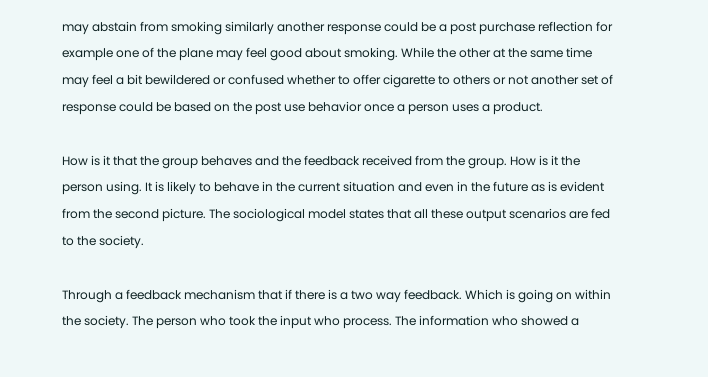may abstain from smoking similarly another response could be a post purchase reflection for example one of the plane may feel good about smoking. While the other at the same time may feel a bit bewildered or confused whether to offer cigarette to others or not another set of response could be based on the post use behavior once a person uses a product.

How is it that the group behaves and the feedback received from the group. How is it the person using. It is likely to behave in the current situation and even in the future as is evident from the second picture. The sociological model states that all these output scenarios are fed to the society.

Through a feedback mechanism that if there is a two way feedback. Which is going on within the society. The person who took the input who process. The information who showed a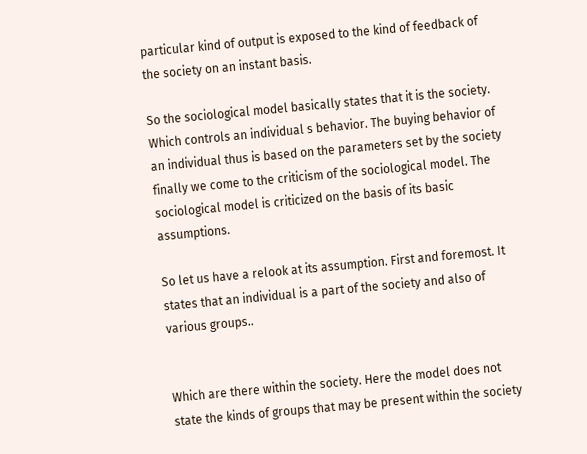particular kind of output is exposed to the kind of feedback of the society on an instant basis.

So the sociological model basically states that it is the society. Which controls an individual s behavior. The buying behavior of an individual thus is based on the parameters set by the society finally we come to the criticism of the sociological model. The sociological model is criticized on the basis of its basic assumptions.

So let us have a relook at its assumption. First and foremost. It states that an individual is a part of the society and also of various groups..


Which are there within the society. Here the model does not state the kinds of groups that may be present within the society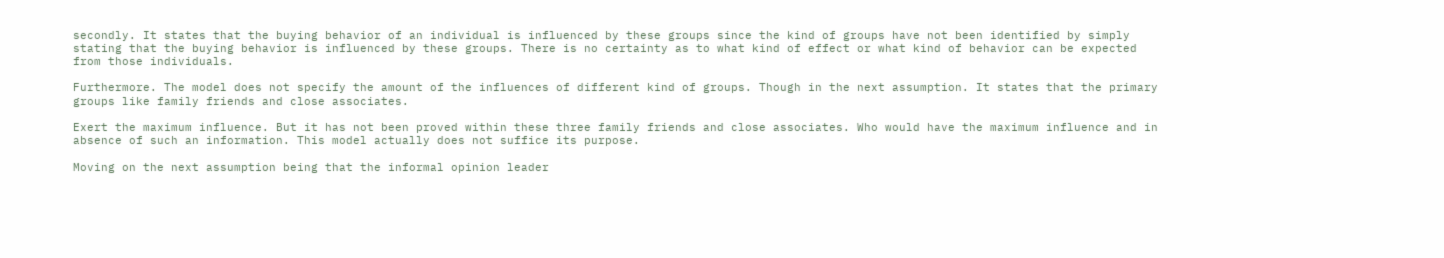secondly. It states that the buying behavior of an individual is influenced by these groups since the kind of groups have not been identified by simply stating that the buying behavior is influenced by these groups. There is no certainty as to what kind of effect or what kind of behavior can be expected from those individuals.

Furthermore. The model does not specify the amount of the influences of different kind of groups. Though in the next assumption. It states that the primary groups like family friends and close associates.

Exert the maximum influence. But it has not been proved within these three family friends and close associates. Who would have the maximum influence and in absence of such an information. This model actually does not suffice its purpose.

Moving on the next assumption being that the informal opinion leader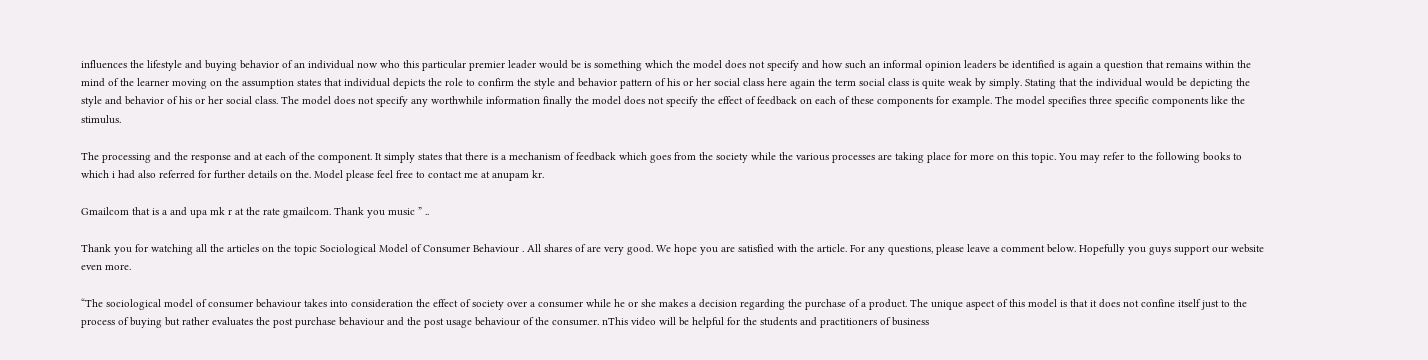influences the lifestyle and buying behavior of an individual now who this particular premier leader would be is something which the model does not specify and how such an informal opinion leaders be identified is again a question that remains within the mind of the learner moving on the assumption states that individual depicts the role to confirm the style and behavior pattern of his or her social class here again the term social class is quite weak by simply. Stating that the individual would be depicting the style and behavior of his or her social class. The model does not specify any worthwhile information finally the model does not specify the effect of feedback on each of these components for example. The model specifies three specific components like the stimulus.

The processing and the response and at each of the component. It simply states that there is a mechanism of feedback which goes from the society while the various processes are taking place for more on this topic. You may refer to the following books to which i had also referred for further details on the. Model please feel free to contact me at anupam kr.

Gmailcom that is a and upa mk r at the rate gmailcom. Thank you music ” ..

Thank you for watching all the articles on the topic Sociological Model of Consumer Behaviour . All shares of are very good. We hope you are satisfied with the article. For any questions, please leave a comment below. Hopefully you guys support our website even more.

“The sociological model of consumer behaviour takes into consideration the effect of society over a consumer while he or she makes a decision regarding the purchase of a product. The unique aspect of this model is that it does not confine itself just to the process of buying but rather evaluates the post purchase behaviour and the post usage behaviour of the consumer. nThis video will be helpful for the students and practitioners of business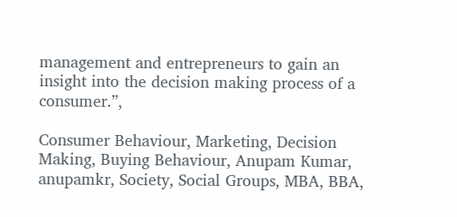management and entrepreneurs to gain an insight into the decision making process of a consumer.”,

Consumer Behaviour, Marketing, Decision Making, Buying Behaviour, Anupam Kumar, anupamkr, Society, Social Groups, MBA, BBA,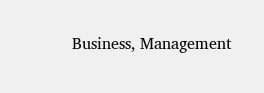Business, Management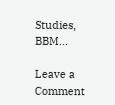Studies, BBM…

Leave a Comment